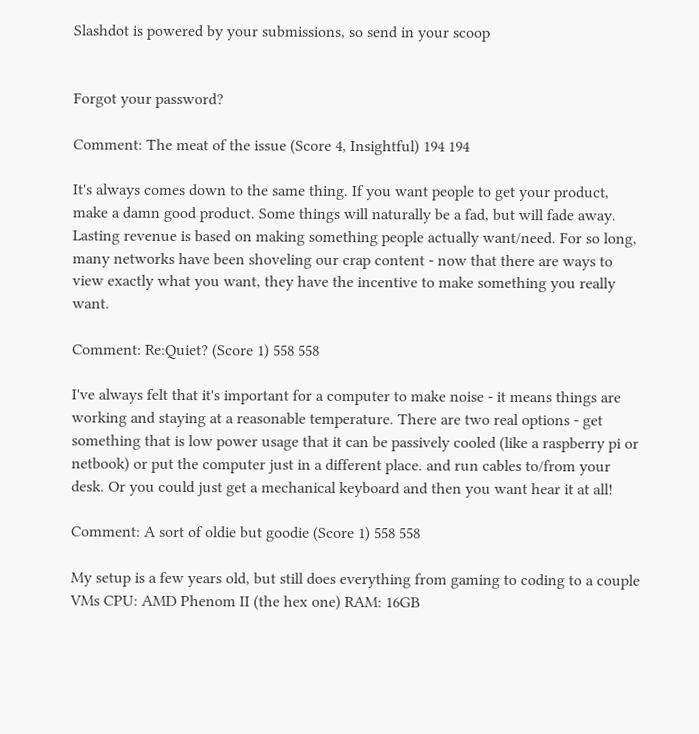Slashdot is powered by your submissions, so send in your scoop


Forgot your password?

Comment: The meat of the issue (Score 4, Insightful) 194 194

It's always comes down to the same thing. If you want people to get your product, make a damn good product. Some things will naturally be a fad, but will fade away. Lasting revenue is based on making something people actually want/need. For so long, many networks have been shoveling our crap content - now that there are ways to view exactly what you want, they have the incentive to make something you really want.

Comment: Re:Quiet? (Score 1) 558 558

I've always felt that it's important for a computer to make noise - it means things are working and staying at a reasonable temperature. There are two real options - get something that is low power usage that it can be passively cooled (like a raspberry pi or netbook) or put the computer just in a different place. and run cables to/from your desk. Or you could just get a mechanical keyboard and then you want hear it at all!

Comment: A sort of oldie but goodie (Score 1) 558 558

My setup is a few years old, but still does everything from gaming to coding to a couple VMs CPU: AMD Phenom II (the hex one) RAM: 16GB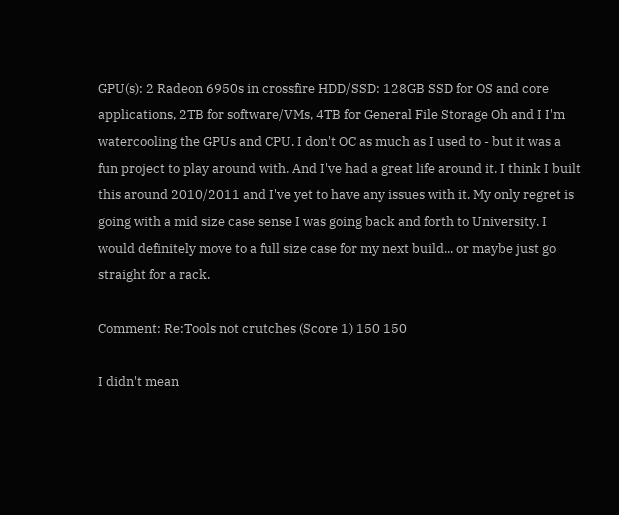GPU(s): 2 Radeon 6950s in crossfire HDD/SSD: 128GB SSD for OS and core applications, 2TB for software/VMs, 4TB for General File Storage Oh and I I'm watercooling the GPUs and CPU. I don't OC as much as I used to - but it was a fun project to play around with. And I've had a great life around it. I think I built this around 2010/2011 and I've yet to have any issues with it. My only regret is going with a mid size case sense I was going back and forth to University. I would definitely move to a full size case for my next build... or maybe just go straight for a rack.

Comment: Re:Tools not crutches (Score 1) 150 150

I didn't mean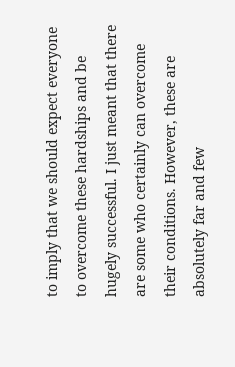to imply that we should expect everyone to overcome these hardships and be hugely successful. I just meant that there are some who certainly can overcome their conditions. However, these are absolutely far and few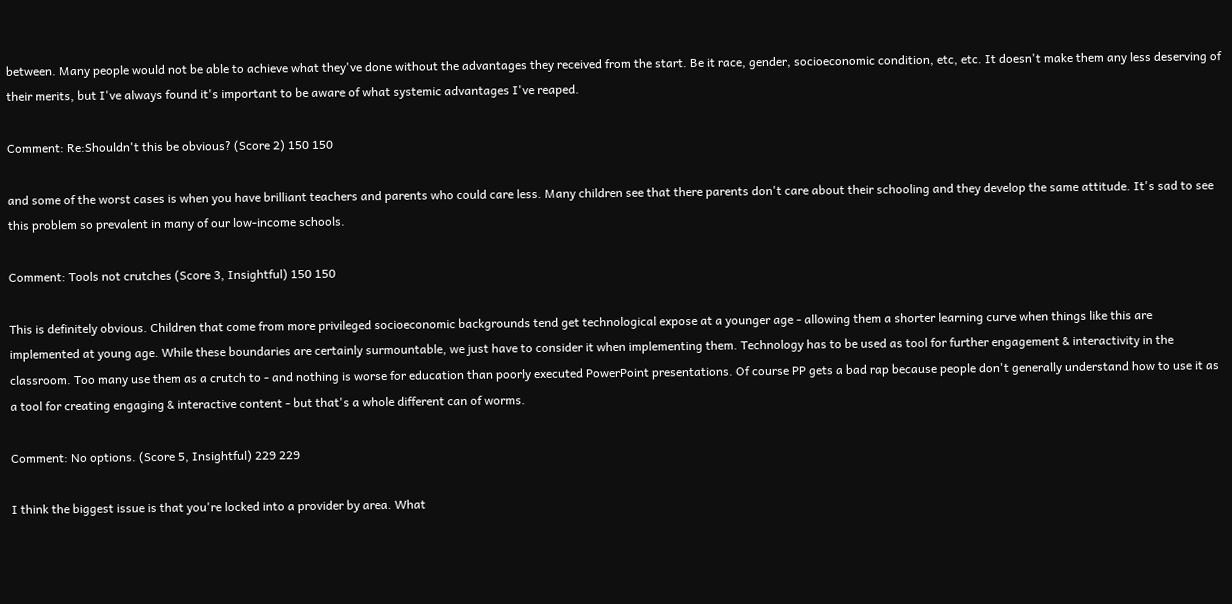between. Many people would not be able to achieve what they've done without the advantages they received from the start. Be it race, gender, socioeconomic condition, etc, etc. It doesn't make them any less deserving of their merits, but I've always found it's important to be aware of what systemic advantages I've reaped.

Comment: Re:Shouldn't this be obvious? (Score 2) 150 150

and some of the worst cases is when you have brilliant teachers and parents who could care less. Many children see that there parents don't care about their schooling and they develop the same attitude. It's sad to see this problem so prevalent in many of our low-income schools.

Comment: Tools not crutches (Score 3, Insightful) 150 150

This is definitely obvious. Children that come from more privileged socioeconomic backgrounds tend get technological expose at a younger age - allowing them a shorter learning curve when things like this are implemented at young age. While these boundaries are certainly surmountable, we just have to consider it when implementing them. Technology has to be used as tool for further engagement & interactivity in the classroom. Too many use them as a crutch to - and nothing is worse for education than poorly executed PowerPoint presentations. Of course PP gets a bad rap because people don't generally understand how to use it as a tool for creating engaging & interactive content - but that's a whole different can of worms.

Comment: No options. (Score 5, Insightful) 229 229

I think the biggest issue is that you're locked into a provider by area. What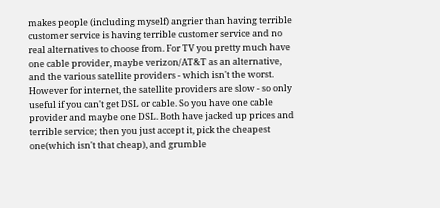makes people (including myself) angrier than having terrible customer service is having terrible customer service and no real alternatives to choose from. For TV you pretty much have one cable provider, maybe verizon/AT&T as an alternative, and the various satellite providers - which isn't the worst. However for internet, the satellite providers are slow - so only useful if you can't get DSL or cable. So you have one cable provider and maybe one DSL. Both have jacked up prices and terrible service; then you just accept it, pick the cheapest one(which isn't that cheap), and grumble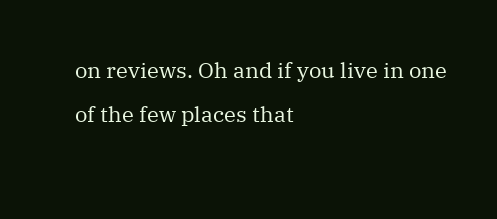on reviews. Oh and if you live in one of the few places that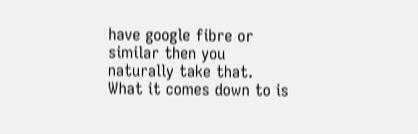have google fibre or similar then you naturally take that. What it comes down to is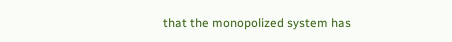that the monopolized system has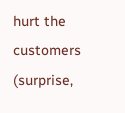hurt the customers (surprise,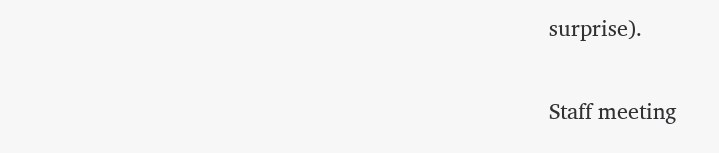surprise).

Staff meeting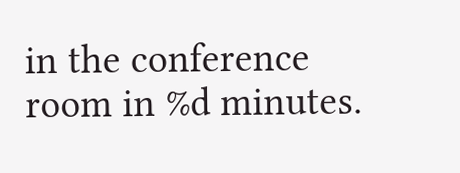in the conference room in %d minutes.